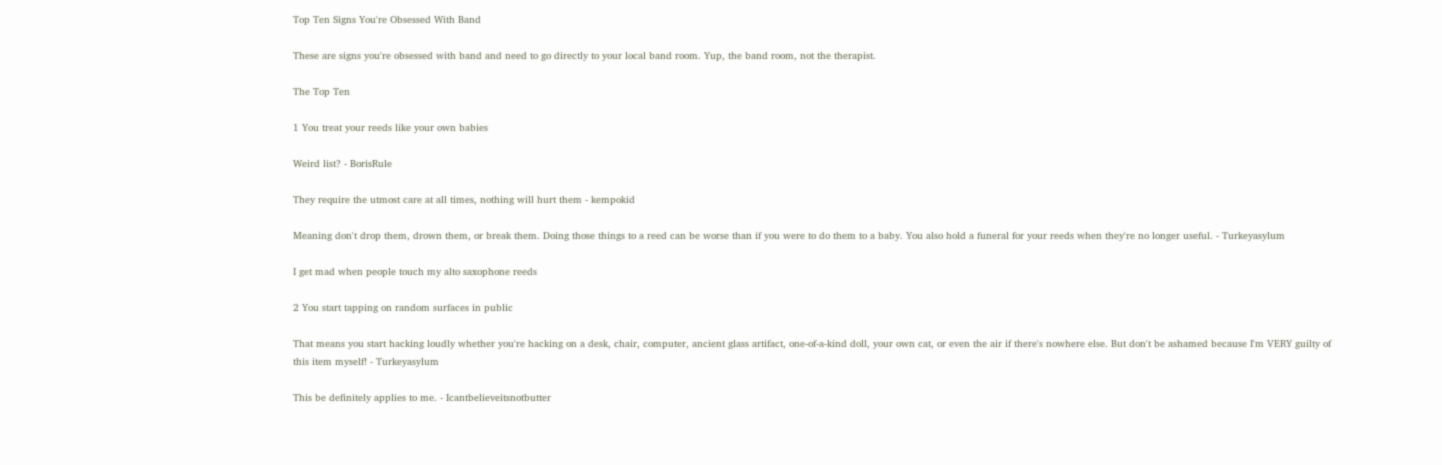Top Ten Signs You're Obsessed With Band

These are signs you're obsessed with band and need to go directly to your local band room. Yup, the band room, not the therapist.

The Top Ten

1 You treat your reeds like your own babies

Weird list? - BorisRule

They require the utmost care at all times, nothing will hurt them - kempokid

Meaning don't drop them, drown them, or break them. Doing those things to a reed can be worse than if you were to do them to a baby. You also hold a funeral for your reeds when they're no longer useful. - Turkeyasylum

I get mad when people touch my alto saxophone reeds

2 You start tapping on random surfaces in public

That means you start hacking loudly whether you're hacking on a desk, chair, computer, ancient glass artifact, one-of-a-kind doll, your own cat, or even the air if there's nowhere else. But don't be ashamed because I'm VERY guilty of this item myself! - Turkeyasylum

This be definitely applies to me. - Icantbelieveitsnotbutter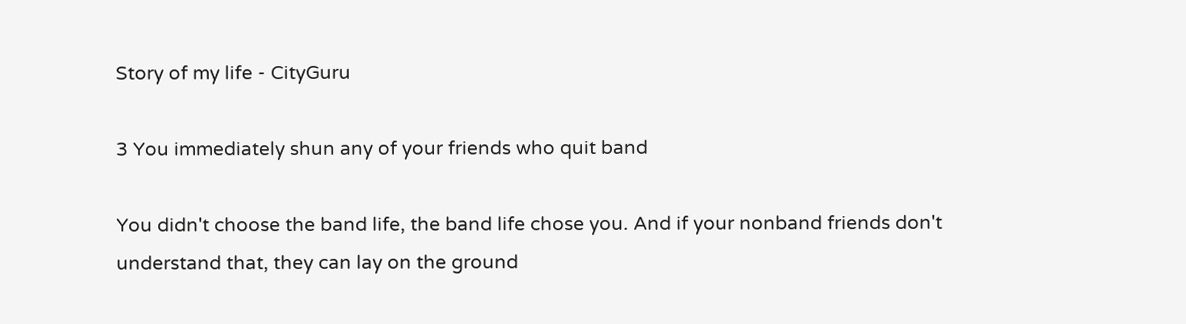Story of my life - CityGuru

3 You immediately shun any of your friends who quit band

You didn't choose the band life, the band life chose you. And if your nonband friends don't understand that, they can lay on the ground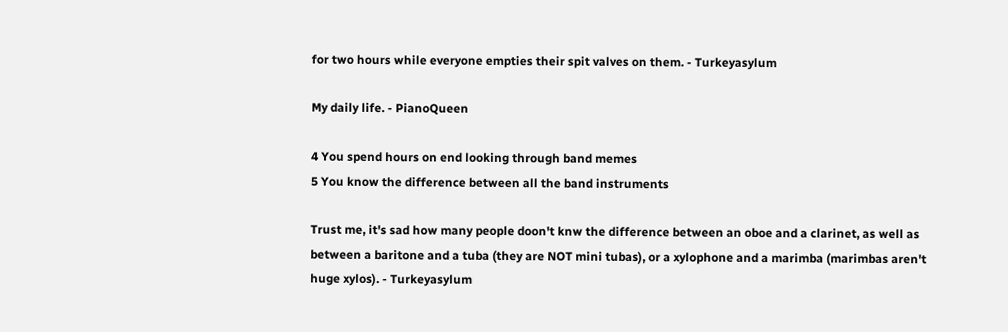for two hours while everyone empties their spit valves on them. - Turkeyasylum

My daily life. - PianoQueen

4 You spend hours on end looking through band memes
5 You know the difference between all the band instruments

Trust me, it's sad how many people doon't knw the difference between an oboe and a clarinet, as well as between a baritone and a tuba (they are NOT mini tubas), or a xylophone and a marimba (marimbas aren't huge xylos). - Turkeyasylum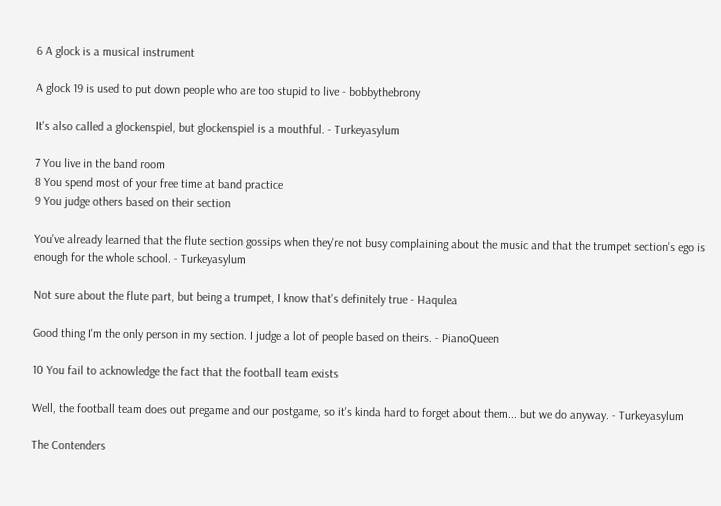6 A glock is a musical instrument

A glock 19 is used to put down people who are too stupid to live - bobbythebrony

It's also called a glockenspiel, but glockenspiel is a mouthful. - Turkeyasylum

7 You live in the band room
8 You spend most of your free time at band practice
9 You judge others based on their section

You've already learned that the flute section gossips when they're not busy complaining about the music and that the trumpet section's ego is enough for the whole school. - Turkeyasylum

Not sure about the flute part, but being a trumpet, I know that's definitely true - Haqulea

Good thing I'm the only person in my section. I judge a lot of people based on theirs. - PianoQueen

10 You fail to acknowledge the fact that the football team exists

Well, the football team does out pregame and our postgame, so it's kinda hard to forget about them... but we do anyway. - Turkeyasylum

The Contenders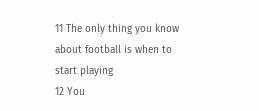11 The only thing you know about football is when to start playing
12 You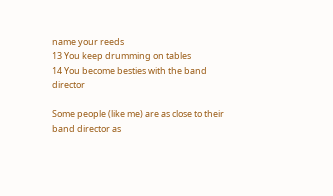name your reeds
13 You keep drumming on tables
14 You become besties with the band director

Some people (like me) are as close to their band director as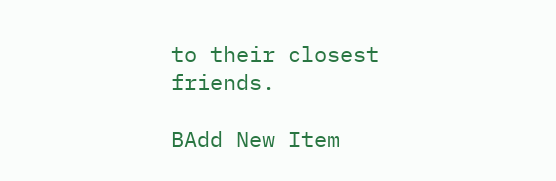to their closest friends.

BAdd New Item